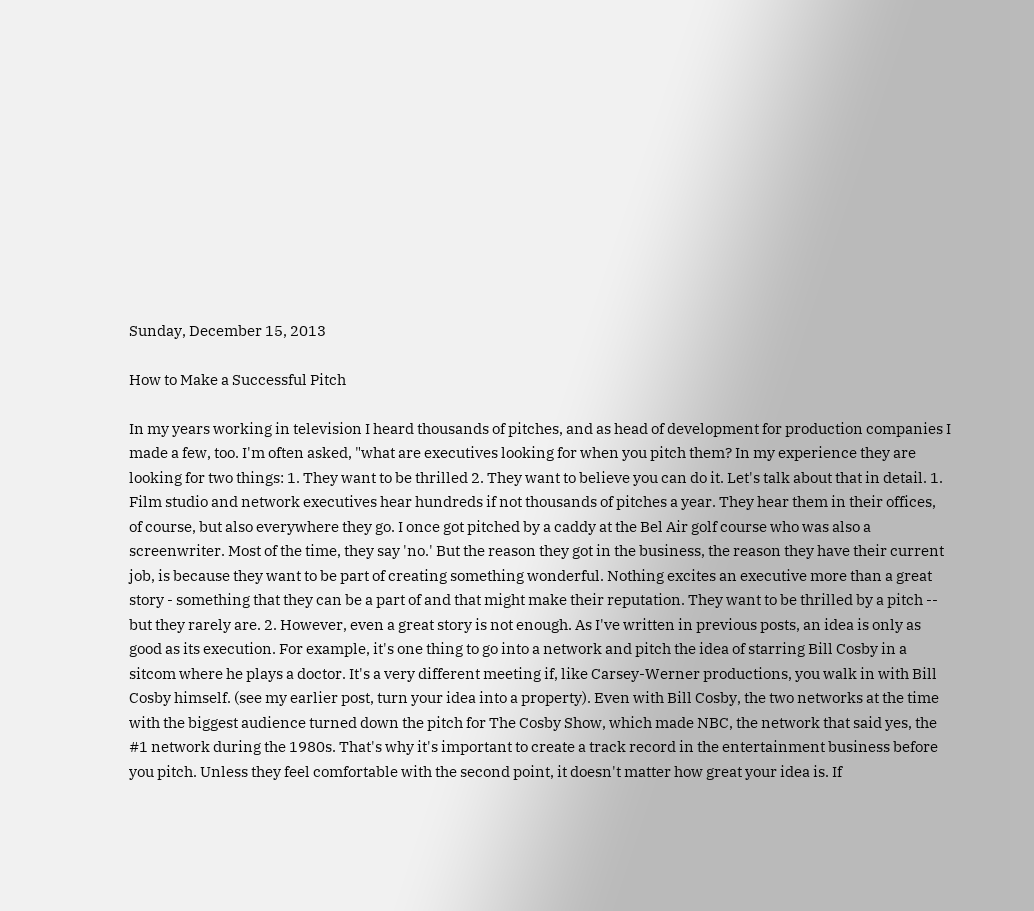Sunday, December 15, 2013

How to Make a Successful Pitch

In my years working in television I heard thousands of pitches, and as head of development for production companies I made a few, too. I'm often asked, "what are executives looking for when you pitch them? In my experience they are looking for two things: 1. They want to be thrilled 2. They want to believe you can do it. Let's talk about that in detail. 1. Film studio and network executives hear hundreds if not thousands of pitches a year. They hear them in their offices, of course, but also everywhere they go. I once got pitched by a caddy at the Bel Air golf course who was also a screenwriter. Most of the time, they say 'no.' But the reason they got in the business, the reason they have their current job, is because they want to be part of creating something wonderful. Nothing excites an executive more than a great story - something that they can be a part of and that might make their reputation. They want to be thrilled by a pitch -- but they rarely are. 2. However, even a great story is not enough. As I've written in previous posts, an idea is only as good as its execution. For example, it's one thing to go into a network and pitch the idea of starring Bill Cosby in a sitcom where he plays a doctor. It's a very different meeting if, like Carsey-Werner productions, you walk in with Bill Cosby himself. (see my earlier post, turn your idea into a property). Even with Bill Cosby, the two networks at the time with the biggest audience turned down the pitch for The Cosby Show, which made NBC, the network that said yes, the #1 network during the 1980s. That's why it's important to create a track record in the entertainment business before you pitch. Unless they feel comfortable with the second point, it doesn't matter how great your idea is. If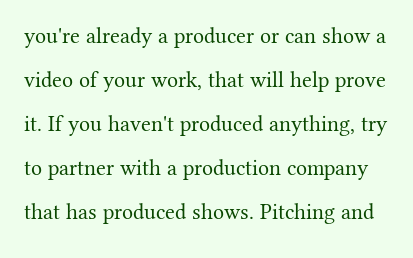you're already a producer or can show a video of your work, that will help prove it. If you haven't produced anything, try to partner with a production company that has produced shows. Pitching and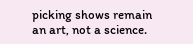picking shows remain an art, not a science.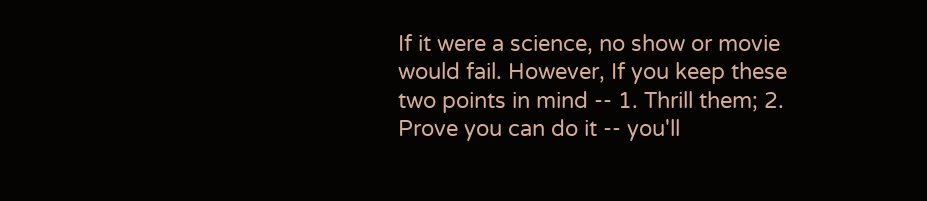If it were a science, no show or movie would fail. However, If you keep these two points in mind -- 1. Thrill them; 2. Prove you can do it -- you'll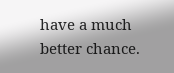have a much better chance.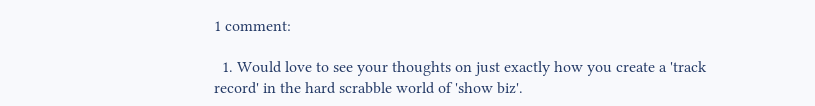1 comment:

  1. Would love to see your thoughts on just exactly how you create a 'track record' in the hard scrabble world of 'show biz'.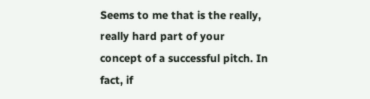Seems to me that is the really, really hard part of your concept of a successful pitch. In fact, if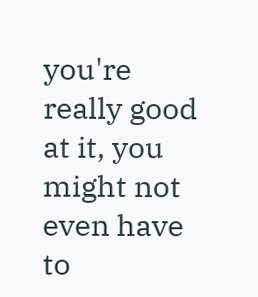you're really good at it, you might not even have to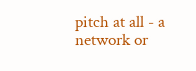pitch at all - a network or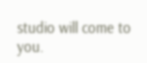studio will come to you.